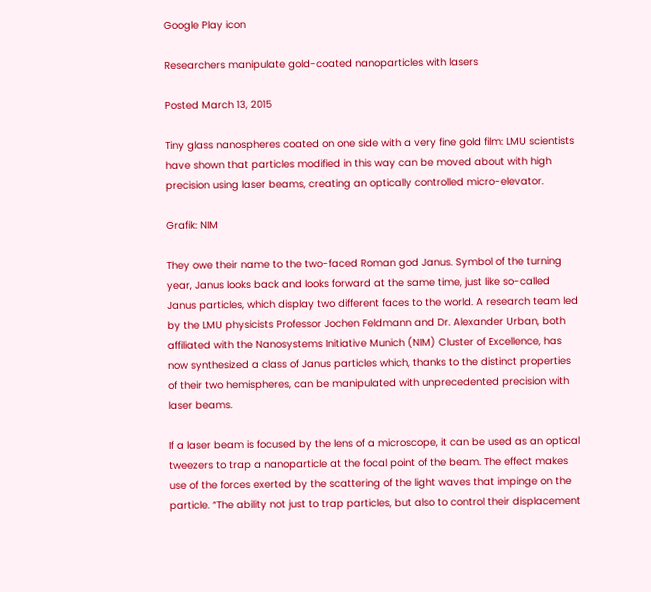Google Play icon

Researchers manipulate gold-coated nanoparticles with lasers

Posted March 13, 2015

Tiny glass nanospheres coated on one side with a very fine gold film: LMU scientists have shown that particles modified in this way can be moved about with high precision using laser beams, creating an optically controlled micro-elevator.

Grafik: NIM

They owe their name to the two-faced Roman god Janus. Symbol of the turning year, Janus looks back and looks forward at the same time, just like so-called Janus particles, which display two different faces to the world. A research team led by the LMU physicists Professor Jochen Feldmann and Dr. Alexander Urban, both affiliated with the Nanosystems Initiative Munich (NIM) Cluster of Excellence, has now synthesized a class of Janus particles which, thanks to the distinct properties of their two hemispheres, can be manipulated with unprecedented precision with laser beams.

If a laser beam is focused by the lens of a microscope, it can be used as an optical tweezers to trap a nanoparticle at the focal point of the beam. The effect makes use of the forces exerted by the scattering of the light waves that impinge on the particle. “The ability not just to trap particles, but also to control their displacement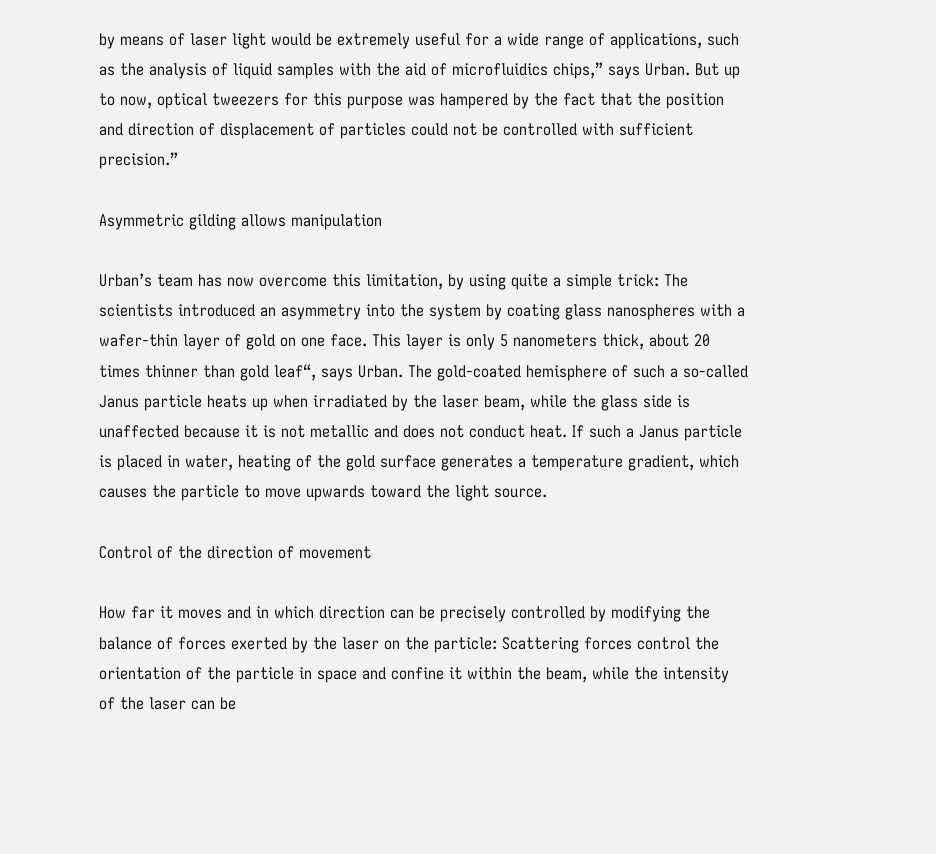by means of laser light would be extremely useful for a wide range of applications, such as the analysis of liquid samples with the aid of microfluidics chips,” says Urban. But up to now, optical tweezers for this purpose was hampered by the fact that the position and direction of displacement of particles could not be controlled with sufficient precision.”

Asymmetric gilding allows manipulation

Urban’s team has now overcome this limitation, by using quite a simple trick: The scientists introduced an asymmetry into the system by coating glass nanospheres with a wafer-thin layer of gold on one face. This layer is only 5 nanometers thick, about 20 times thinner than gold leaf“, says Urban. The gold-coated hemisphere of such a so-called Janus particle heats up when irradiated by the laser beam, while the glass side is unaffected because it is not metallic and does not conduct heat. If such a Janus particle is placed in water, heating of the gold surface generates a temperature gradient, which causes the particle to move upwards toward the light source.

Control of the direction of movement

How far it moves and in which direction can be precisely controlled by modifying the balance of forces exerted by the laser on the particle: Scattering forces control the orientation of the particle in space and confine it within the beam, while the intensity of the laser can be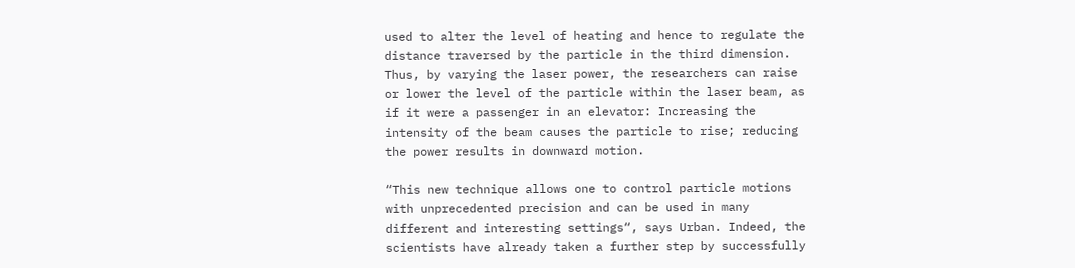used to alter the level of heating and hence to regulate the distance traversed by the particle in the third dimension. Thus, by varying the laser power, the researchers can raise or lower the level of the particle within the laser beam, as if it were a passenger in an elevator: Increasing the intensity of the beam causes the particle to rise; reducing the power results in downward motion.

“This new technique allows one to control particle motions with unprecedented precision and can be used in many different and interesting settings“, says Urban. Indeed, the scientists have already taken a further step by successfully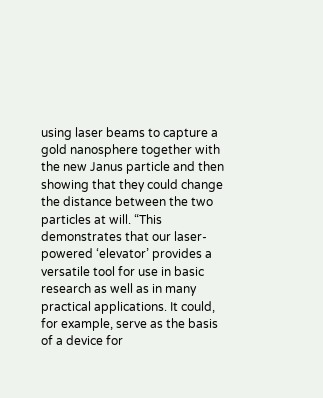using laser beams to capture a gold nanosphere together with the new Janus particle and then showing that they could change the distance between the two particles at will. “This demonstrates that our laser-powered ‘elevator’ provides a versatile tool for use in basic research as well as in many practical applications. It could, for example, serve as the basis of a device for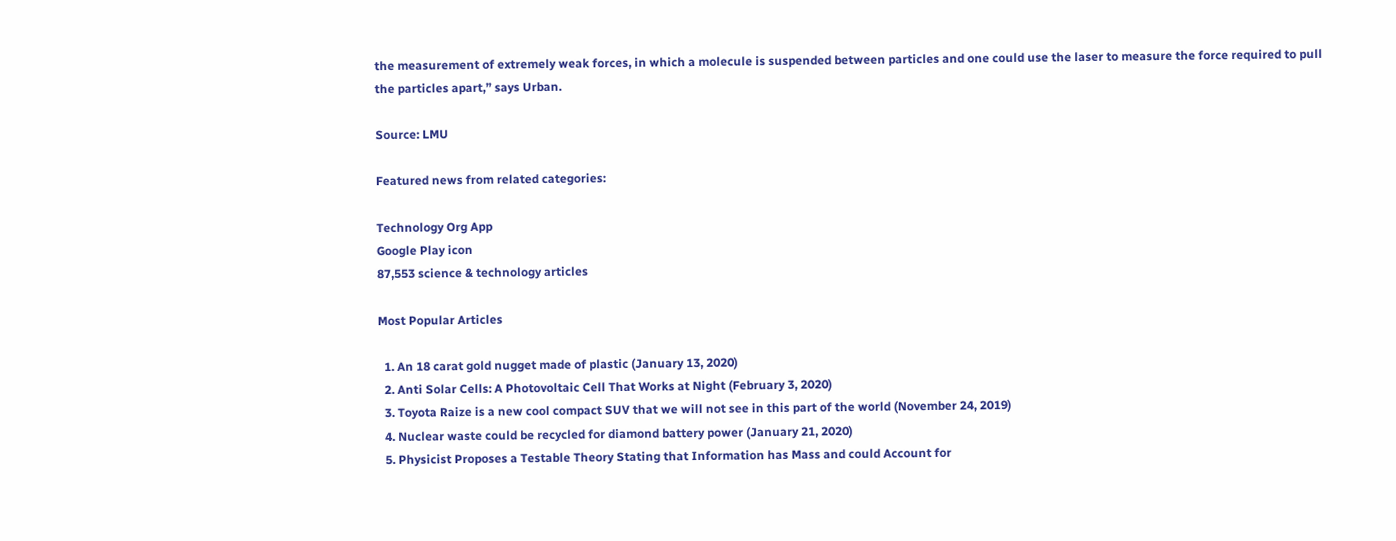the measurement of extremely weak forces, in which a molecule is suspended between particles and one could use the laser to measure the force required to pull the particles apart,” says Urban.

Source: LMU

Featured news from related categories:

Technology Org App
Google Play icon
87,553 science & technology articles

Most Popular Articles

  1. An 18 carat gold nugget made of plastic (January 13, 2020)
  2. Anti Solar Cells: A Photovoltaic Cell That Works at Night (February 3, 2020)
  3. Toyota Raize is a new cool compact SUV that we will not see in this part of the world (November 24, 2019)
  4. Nuclear waste could be recycled for diamond battery power (January 21, 2020)
  5. Physicist Proposes a Testable Theory Stating that Information has Mass and could Account for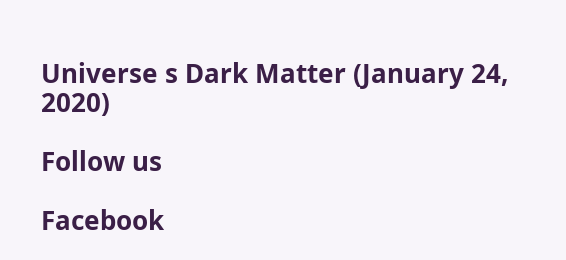Universe s Dark Matter (January 24, 2020)

Follow us

Facebook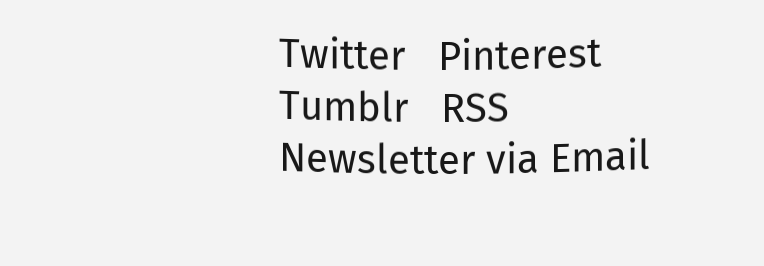Twitter   Pinterest   Tumblr   RSS   Newsletter via Email